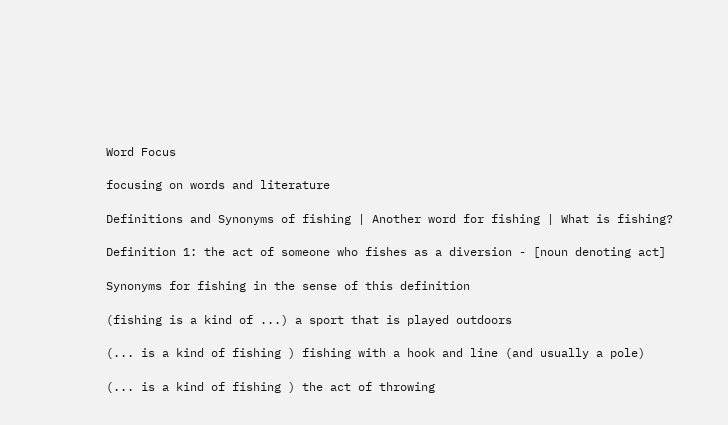Word Focus

focusing on words and literature

Definitions and Synonyms of fishing | Another word for fishing | What is fishing?

Definition 1: the act of someone who fishes as a diversion - [noun denoting act]

Synonyms for fishing in the sense of this definition

(fishing is a kind of ...) a sport that is played outdoors

(... is a kind of fishing ) fishing with a hook and line (and usually a pole)

(... is a kind of fishing ) the act of throwing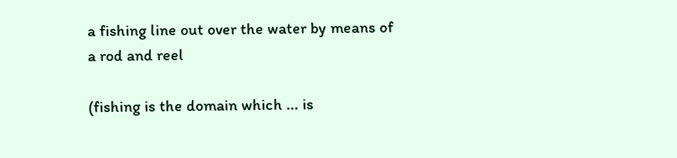a fishing line out over the water by means of a rod and reel

(fishing is the domain which ... is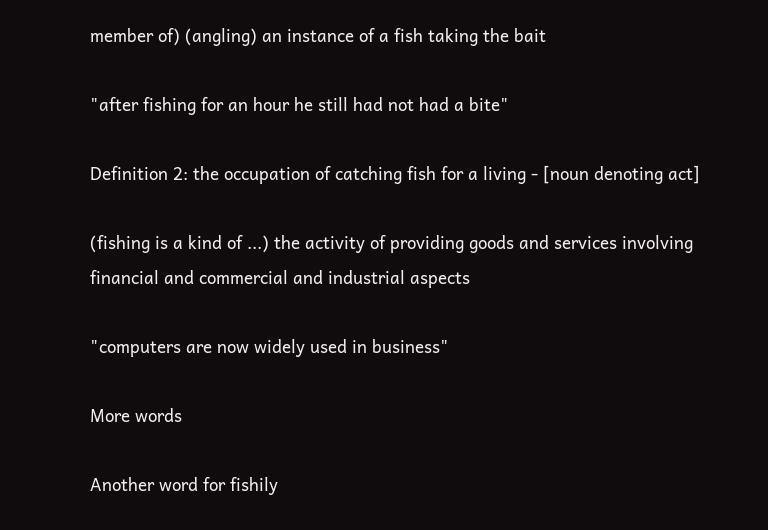member of) (angling) an instance of a fish taking the bait

"after fishing for an hour he still had not had a bite"

Definition 2: the occupation of catching fish for a living - [noun denoting act]

(fishing is a kind of ...) the activity of providing goods and services involving financial and commercial and industrial aspects

"computers are now widely used in business"

More words

Another word for fishily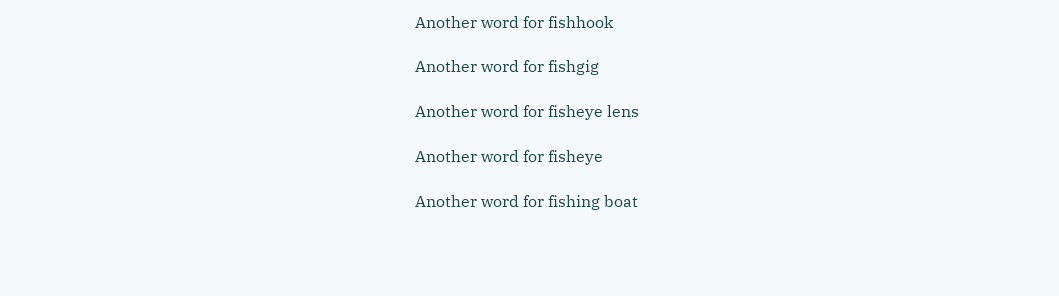Another word for fishhook

Another word for fishgig

Another word for fisheye lens

Another word for fisheye

Another word for fishing boat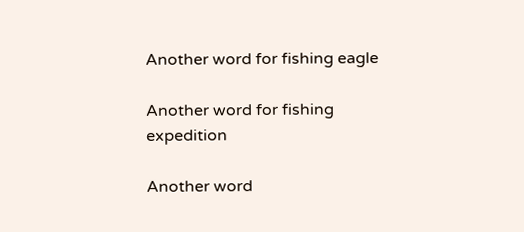Another word for fishing eagle

Another word for fishing expedition

Another word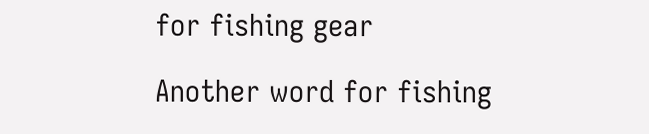for fishing gear

Another word for fishing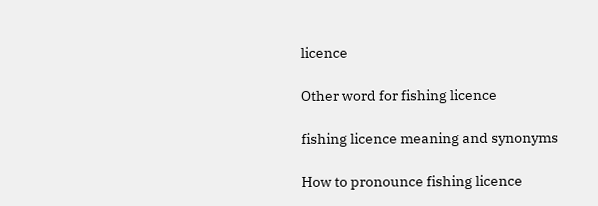licence

Other word for fishing licence

fishing licence meaning and synonyms

How to pronounce fishing licence